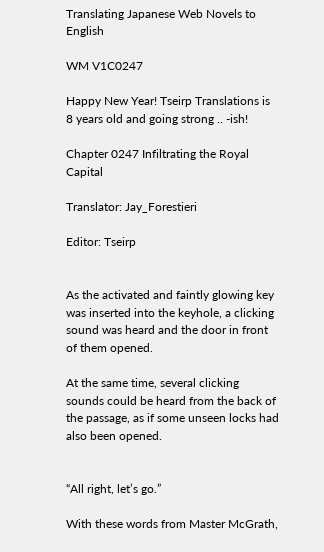Translating Japanese Web Novels to English

WM V1C0247

Happy New Year! Tseirp Translations is 8 years old and going strong .. -ish!

Chapter 0247 Infiltrating the Royal Capital

Translator: Jay_Forestieri

Editor: Tseirp


As the activated and faintly glowing key was inserted into the keyhole, a clicking sound was heard and the door in front of them opened.

At the same time, several clicking sounds could be heard from the back of the passage, as if some unseen locks had also been opened.


“All right, let’s go.”

With these words from Master McGrath,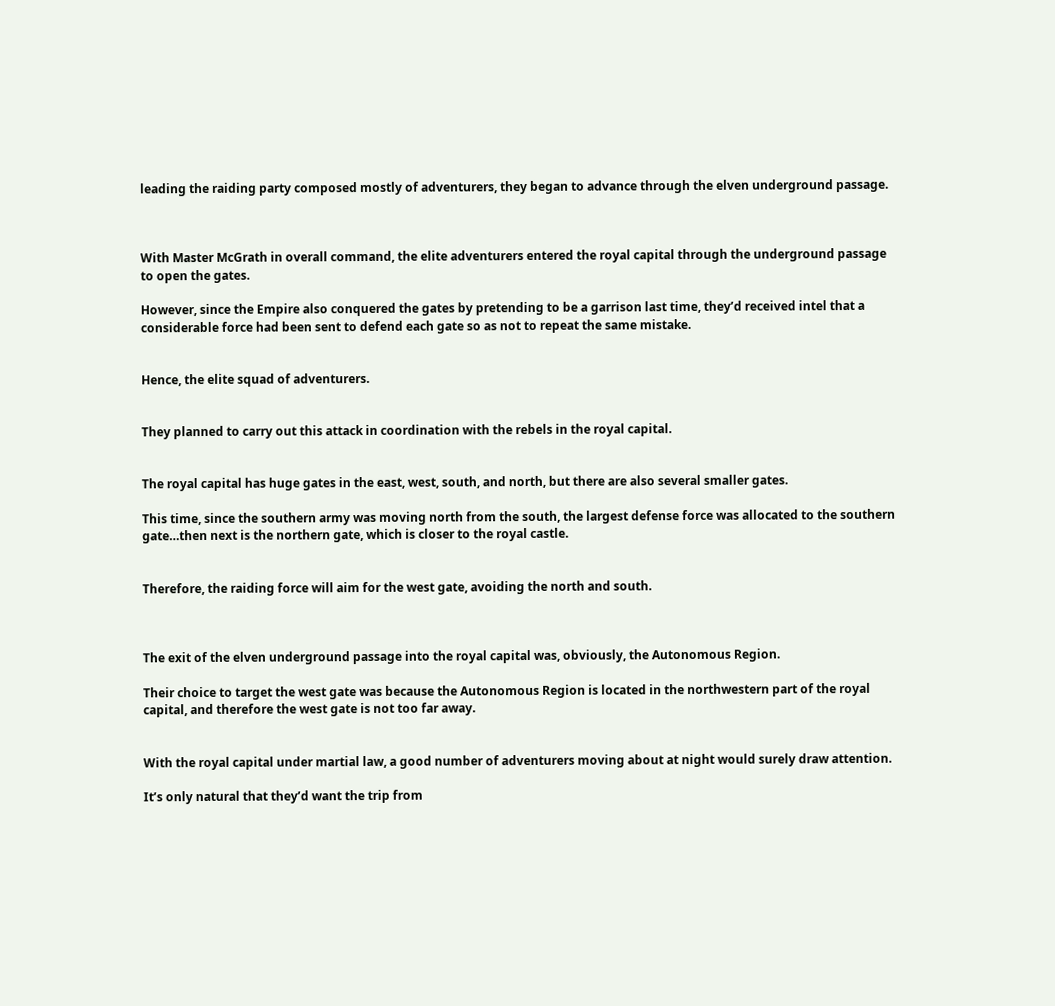leading the raiding party composed mostly of adventurers, they began to advance through the elven underground passage.



With Master McGrath in overall command, the elite adventurers entered the royal capital through the underground passage to open the gates.

However, since the Empire also conquered the gates by pretending to be a garrison last time, they’d received intel that a considerable force had been sent to defend each gate so as not to repeat the same mistake.


Hence, the elite squad of adventurers.


They planned to carry out this attack in coordination with the rebels in the royal capital.


The royal capital has huge gates in the east, west, south, and north, but there are also several smaller gates.

This time, since the southern army was moving north from the south, the largest defense force was allocated to the southern gate…then next is the northern gate, which is closer to the royal castle.


Therefore, the raiding force will aim for the west gate, avoiding the north and south.



The exit of the elven underground passage into the royal capital was, obviously, the Autonomous Region.

Their choice to target the west gate was because the Autonomous Region is located in the northwestern part of the royal capital, and therefore the west gate is not too far away.


With the royal capital under martial law, a good number of adventurers moving about at night would surely draw attention.

It’s only natural that they’d want the trip from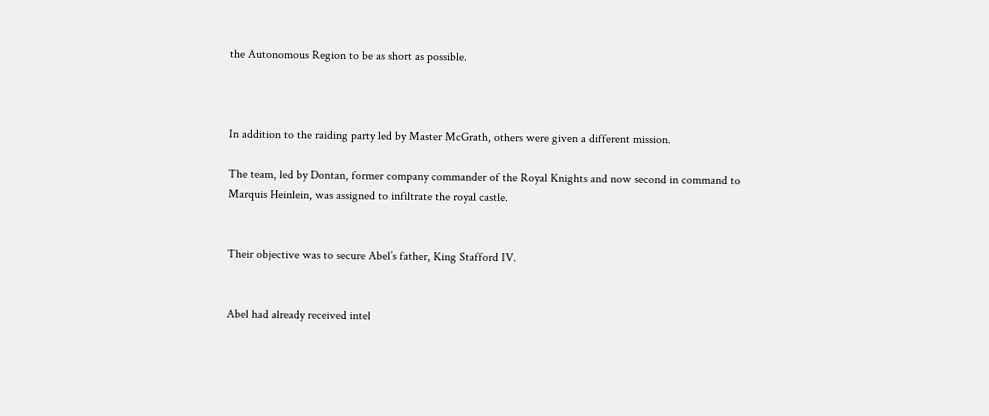the Autonomous Region to be as short as possible.



In addition to the raiding party led by Master McGrath, others were given a different mission.

The team, led by Dontan, former company commander of the Royal Knights and now second in command to Marquis Heinlein, was assigned to infiltrate the royal castle.


Their objective was to secure Abel’s father, King Stafford IV.


Abel had already received intel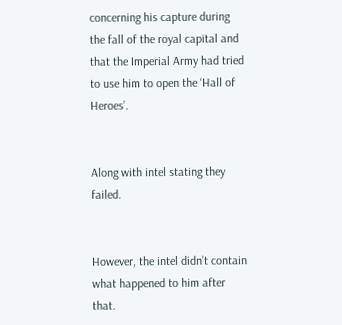concerning his capture during the fall of the royal capital and that the Imperial Army had tried to use him to open the ‘Hall of Heroes’.


Along with intel stating they failed.


However, the intel didn’t contain what happened to him after that.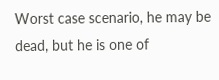Worst case scenario, he may be dead, but he is one of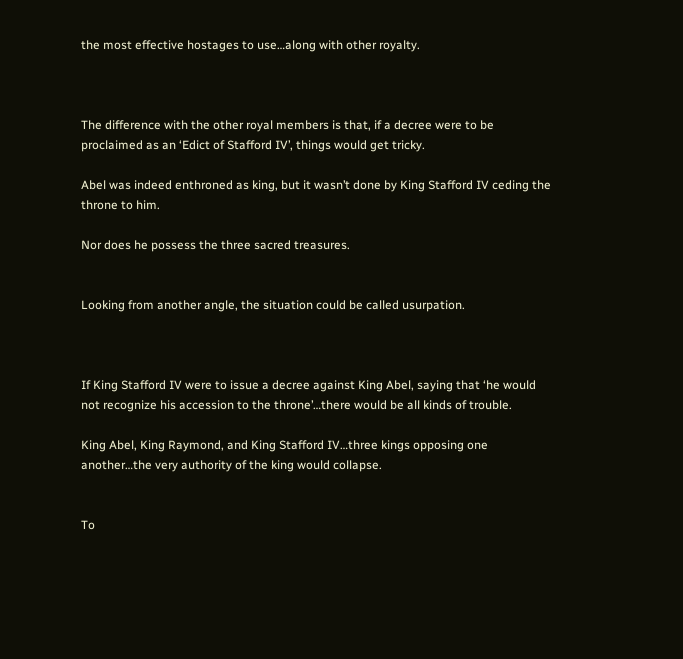the most effective hostages to use…along with other royalty.



The difference with the other royal members is that, if a decree were to be proclaimed as an ‘Edict of Stafford IV’, things would get tricky.

Abel was indeed enthroned as king, but it wasn’t done by King Stafford IV ceding the throne to him.

Nor does he possess the three sacred treasures.


Looking from another angle, the situation could be called usurpation.



If King Stafford IV were to issue a decree against King Abel, saying that ‘he would not recognize his accession to the throne’…there would be all kinds of trouble.

King Abel, King Raymond, and King Stafford IV…three kings opposing one another…the very authority of the king would collapse.


To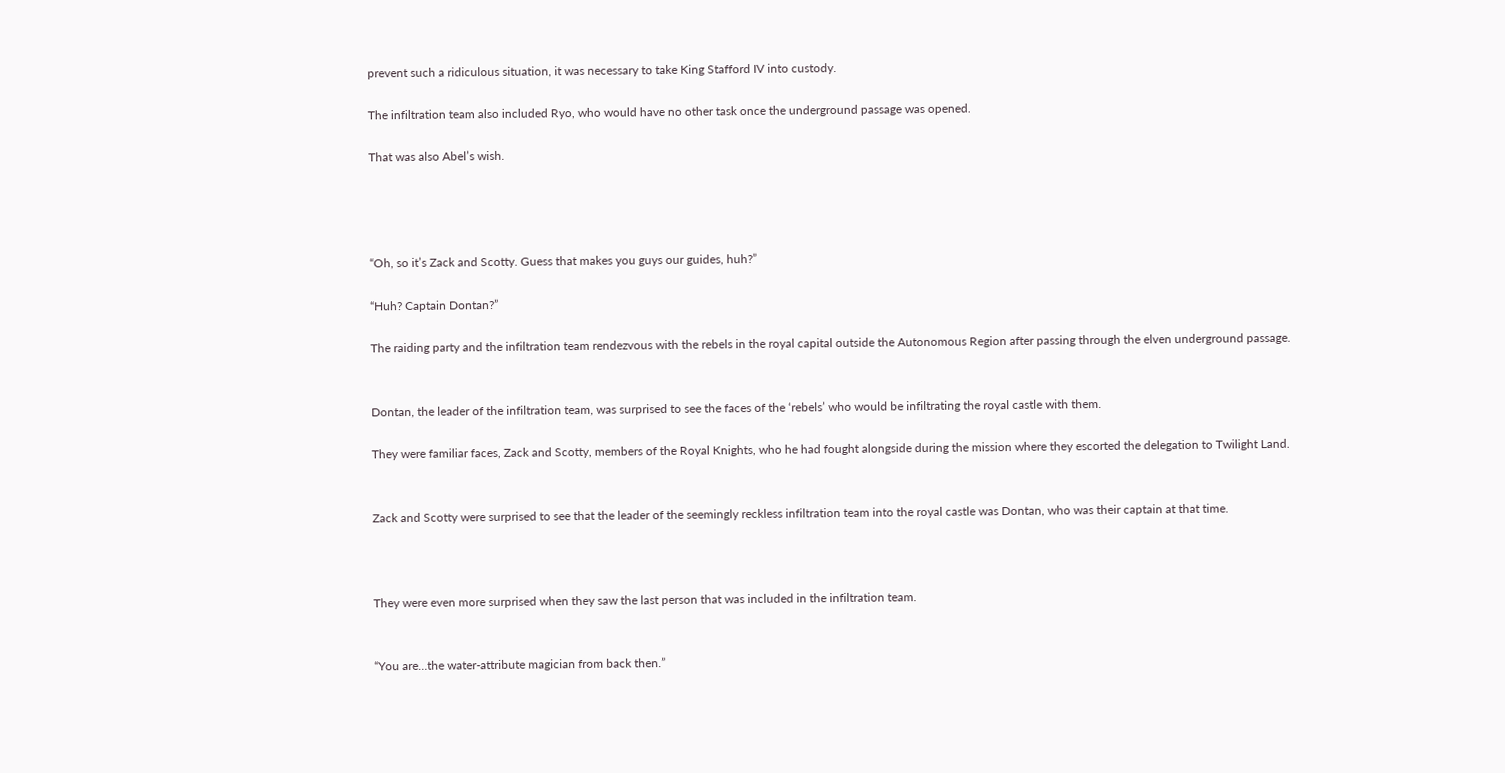prevent such a ridiculous situation, it was necessary to take King Stafford IV into custody.

The infiltration team also included Ryo, who would have no other task once the underground passage was opened.

That was also Abel’s wish.




“Oh, so it’s Zack and Scotty. Guess that makes you guys our guides, huh?”

“Huh? Captain Dontan?”

The raiding party and the infiltration team rendezvous with the rebels in the royal capital outside the Autonomous Region after passing through the elven underground passage.


Dontan, the leader of the infiltration team, was surprised to see the faces of the ‘rebels’ who would be infiltrating the royal castle with them.

They were familiar faces, Zack and Scotty, members of the Royal Knights, who he had fought alongside during the mission where they escorted the delegation to Twilight Land.


Zack and Scotty were surprised to see that the leader of the seemingly reckless infiltration team into the royal castle was Dontan, who was their captain at that time.



They were even more surprised when they saw the last person that was included in the infiltration team.


“You are…the water-attribute magician from back then.”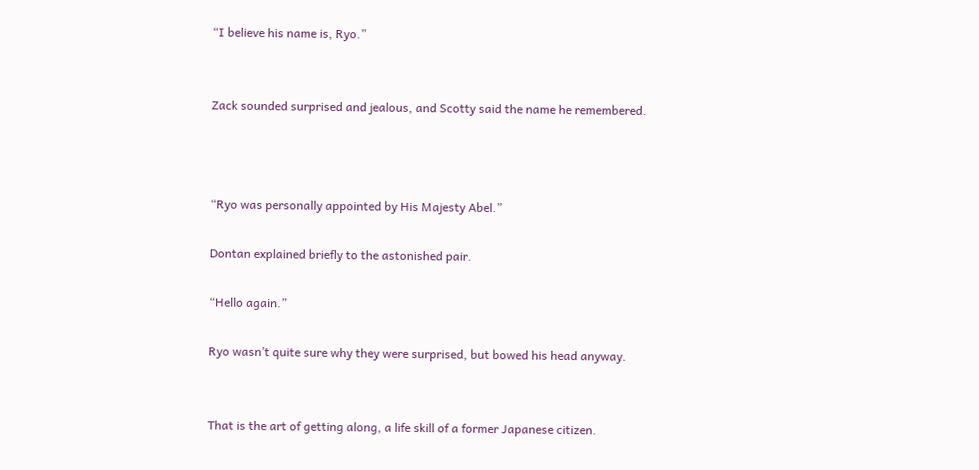“I believe his name is, Ryo.”


Zack sounded surprised and jealous, and Scotty said the name he remembered.



“Ryo was personally appointed by His Majesty Abel.”

Dontan explained briefly to the astonished pair.

“Hello again.”

Ryo wasn’t quite sure why they were surprised, but bowed his head anyway.


That is the art of getting along, a life skill of a former Japanese citizen.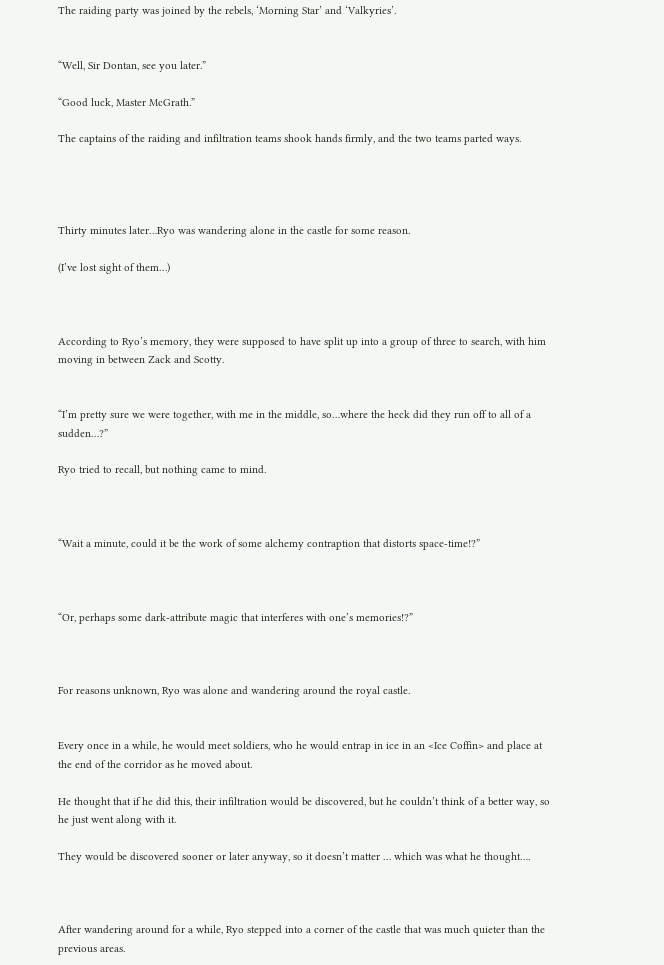The raiding party was joined by the rebels, ‘Morning Star’ and ‘Valkyries’.


“Well, Sir Dontan, see you later.”

“Good luck, Master McGrath.”

The captains of the raiding and infiltration teams shook hands firmly, and the two teams parted ways.




Thirty minutes later…Ryo was wandering alone in the castle for some reason.

(I’ve lost sight of them…)



According to Ryo’s memory, they were supposed to have split up into a group of three to search, with him moving in between Zack and Scotty.


“I’m pretty sure we were together, with me in the middle, so…where the heck did they run off to all of a sudden…?”

Ryo tried to recall, but nothing came to mind.



“Wait a minute, could it be the work of some alchemy contraption that distorts space-time!?”



“Or, perhaps some dark-attribute magic that interferes with one’s memories!?”



For reasons unknown, Ryo was alone and wandering around the royal castle.


Every once in a while, he would meet soldiers, who he would entrap in ice in an <Ice Coffin> and place at the end of the corridor as he moved about.

He thought that if he did this, their infiltration would be discovered, but he couldn’t think of a better way, so he just went along with it.

They would be discovered sooner or later anyway, so it doesn’t matter … which was what he thought….



After wandering around for a while, Ryo stepped into a corner of the castle that was much quieter than the previous areas.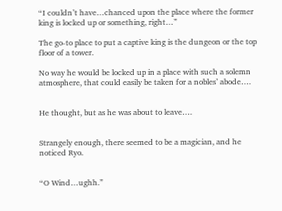“I couldn’t have…chanced upon the place where the former king is locked up or something, right…”

The go-to place to put a captive king is the dungeon or the top floor of a tower.

No way he would be locked up in a place with such a solemn atmosphere, that could easily be taken for a nobles’ abode….


He thought, but as he was about to leave….


Strangely enough, there seemed to be a magician, and he noticed Ryo.


“O Wind…ughh.”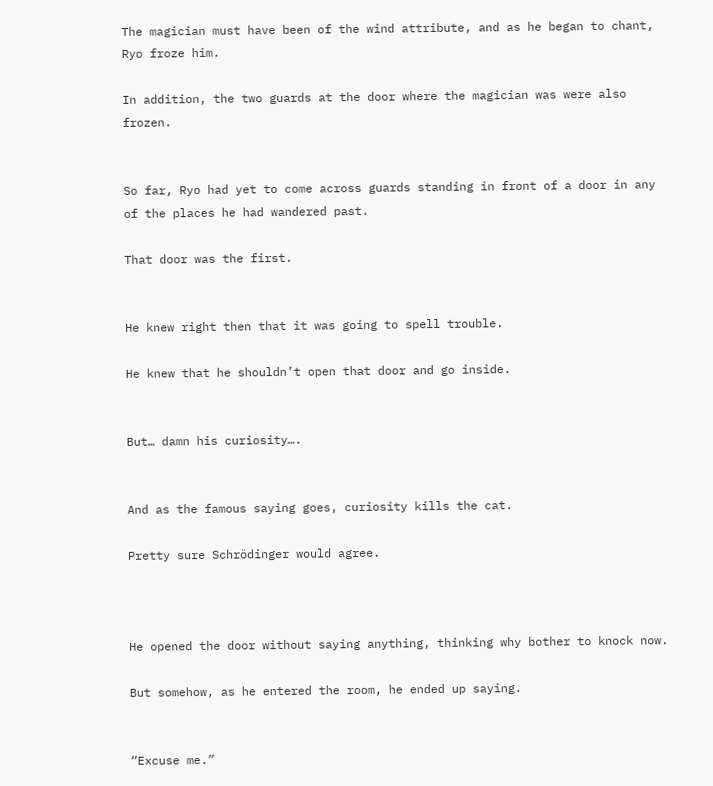The magician must have been of the wind attribute, and as he began to chant, Ryo froze him.

In addition, the two guards at the door where the magician was were also frozen.


So far, Ryo had yet to come across guards standing in front of a door in any of the places he had wandered past.

That door was the first.


He knew right then that it was going to spell trouble.

He knew that he shouldn’t open that door and go inside.


But… damn his curiosity….


And as the famous saying goes, curiosity kills the cat.

Pretty sure Schrödinger would agree.



He opened the door without saying anything, thinking why bother to knock now.

But somehow, as he entered the room, he ended up saying.


“Excuse me.”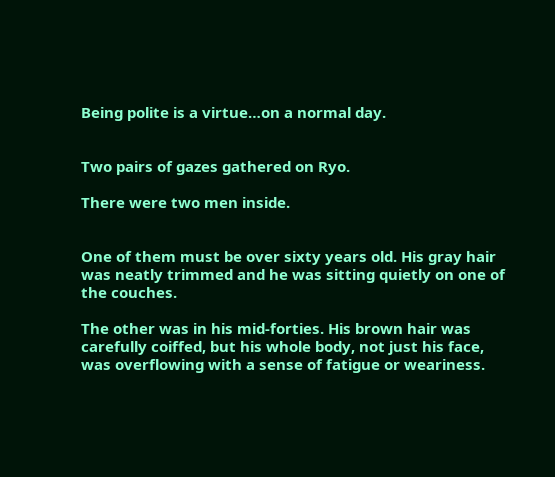Being polite is a virtue…on a normal day.


Two pairs of gazes gathered on Ryo.

There were two men inside.


One of them must be over sixty years old. His gray hair was neatly trimmed and he was sitting quietly on one of the couches.

The other was in his mid-forties. His brown hair was carefully coiffed, but his whole body, not just his face, was overflowing with a sense of fatigue or weariness.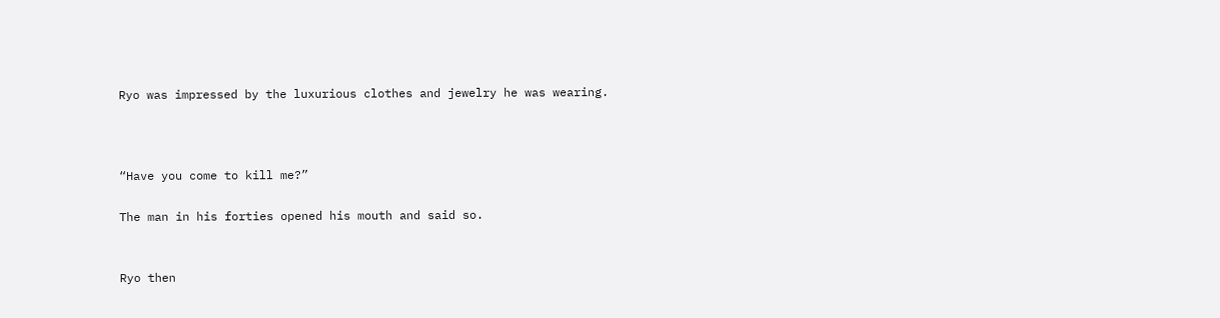Ryo was impressed by the luxurious clothes and jewelry he was wearing.



“Have you come to kill me?”

The man in his forties opened his mouth and said so.


Ryo then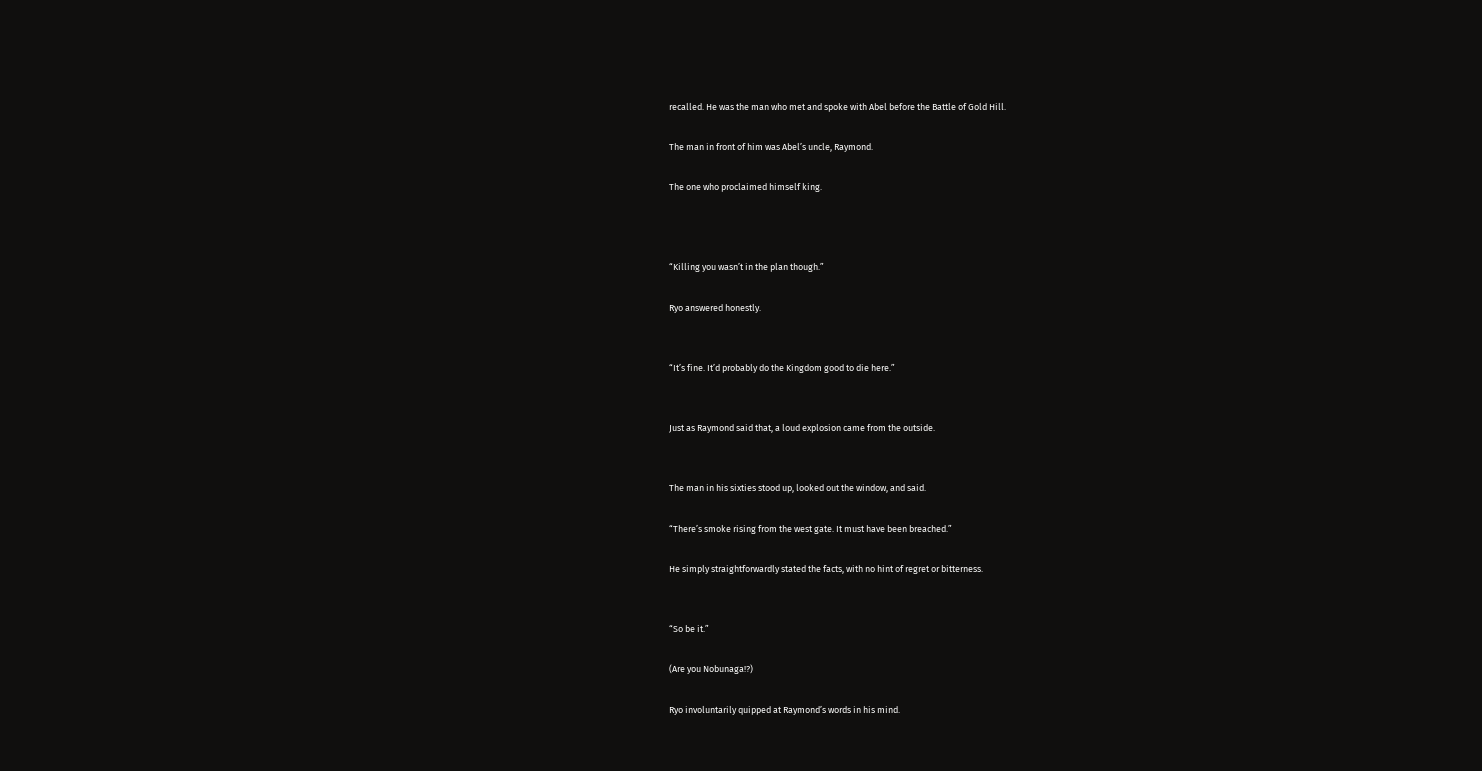recalled. He was the man who met and spoke with Abel before the Battle of Gold Hill.

The man in front of him was Abel’s uncle, Raymond.

The one who proclaimed himself king.



“Killing you wasn’t in the plan though.”

Ryo answered honestly.


“It’s fine. It’d probably do the Kingdom good to die here.”


Just as Raymond said that, a loud explosion came from the outside.


The man in his sixties stood up, looked out the window, and said.

“There’s smoke rising from the west gate. It must have been breached.”

He simply straightforwardly stated the facts, with no hint of regret or bitterness.


“So be it.”

(Are you Nobunaga!?)

Ryo involuntarily quipped at Raymond’s words in his mind.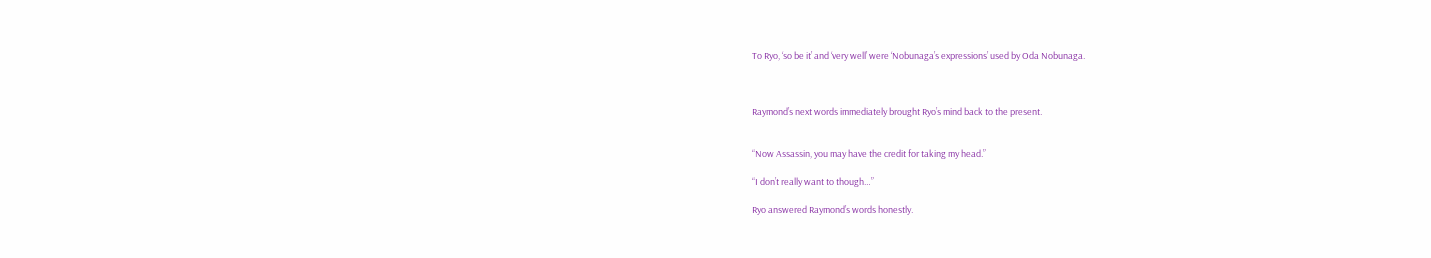To Ryo, ‘so be it’ and ‘very well’ were ‘Nobunaga’s expressions’ used by Oda Nobunaga.



Raymond’s next words immediately brought Ryo’s mind back to the present.


“Now Assassin, you may have the credit for taking my head.”

“I don’t really want to though…”

Ryo answered Raymond’s words honestly.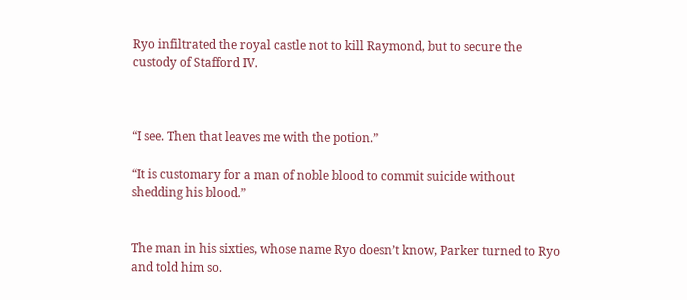Ryo infiltrated the royal castle not to kill Raymond, but to secure the custody of Stafford IV.



“I see. Then that leaves me with the potion.”

“It is customary for a man of noble blood to commit suicide without shedding his blood.”


The man in his sixties, whose name Ryo doesn’t know, Parker turned to Ryo and told him so.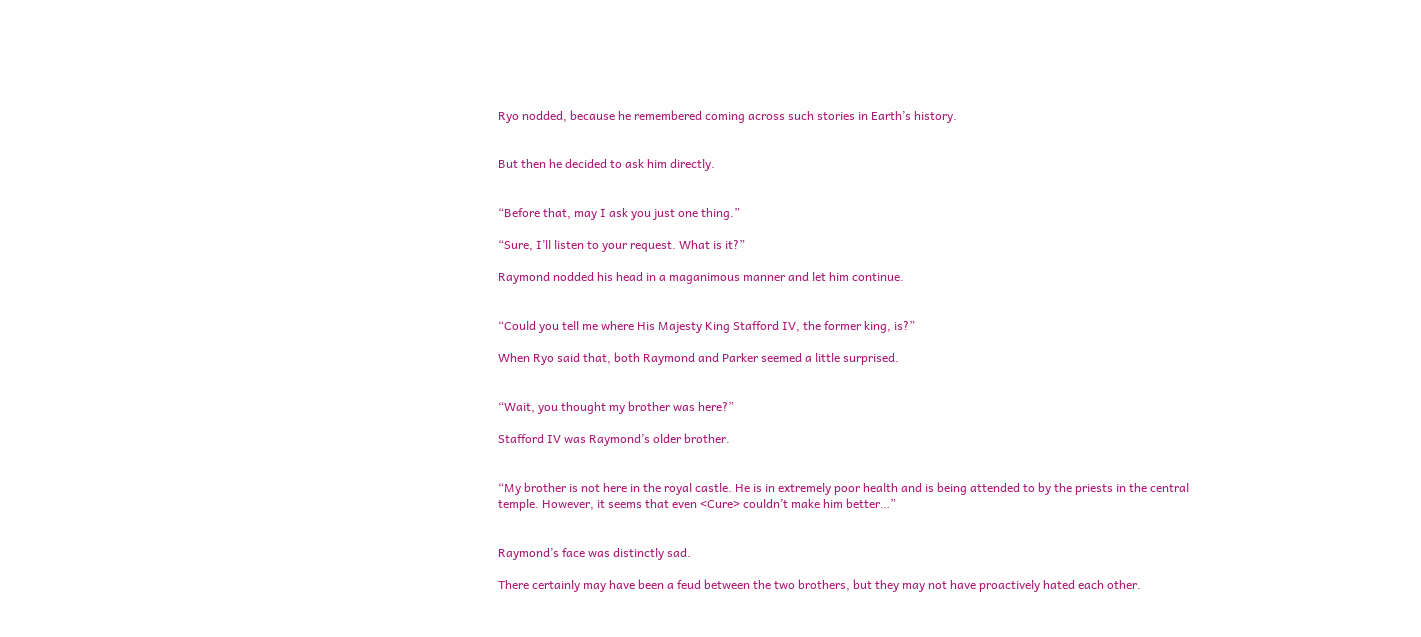Ryo nodded, because he remembered coming across such stories in Earth’s history.


But then he decided to ask him directly.


“Before that, may I ask you just one thing.”

“Sure, I’ll listen to your request. What is it?”

Raymond nodded his head in a maganimous manner and let him continue.


“Could you tell me where His Majesty King Stafford IV, the former king, is?”

When Ryo said that, both Raymond and Parker seemed a little surprised.


“Wait, you thought my brother was here?”

Stafford IV was Raymond’s older brother.


“My brother is not here in the royal castle. He is in extremely poor health and is being attended to by the priests in the central temple. However, it seems that even <Cure> couldn’t make him better…”


Raymond’s face was distinctly sad.

There certainly may have been a feud between the two brothers, but they may not have proactively hated each other.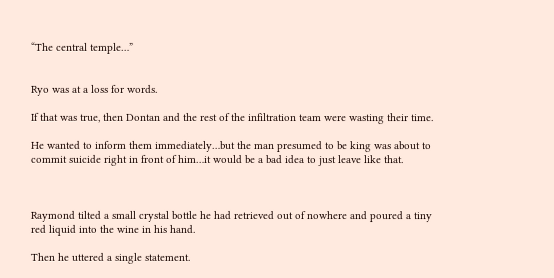“The central temple…”


Ryo was at a loss for words.

If that was true, then Dontan and the rest of the infiltration team were wasting their time.

He wanted to inform them immediately…but the man presumed to be king was about to commit suicide right in front of him…it would be a bad idea to just leave like that.



Raymond tilted a small crystal bottle he had retrieved out of nowhere and poured a tiny red liquid into the wine in his hand.

Then he uttered a single statement.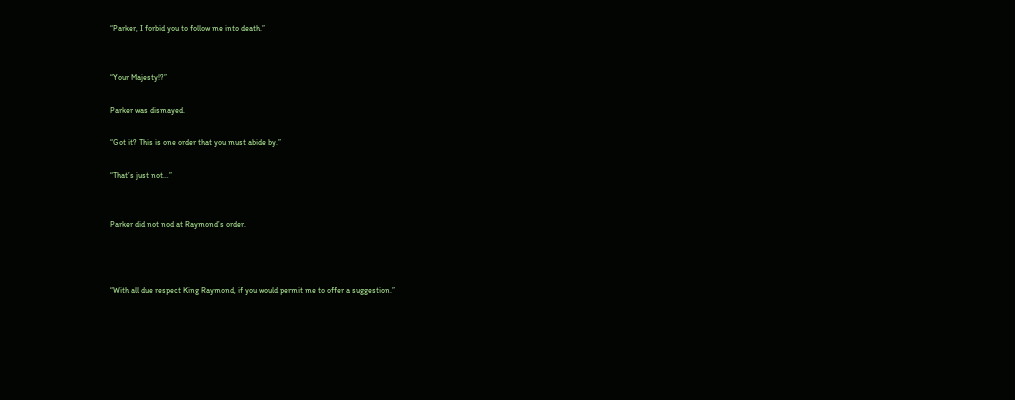“Parker, I forbid you to follow me into death.”


“Your Majesty!?”

Parker was dismayed.

“Got it? This is one order that you must abide by.”

“That’s just not…”


Parker did not nod at Raymond’s order.



“With all due respect King Raymond, if you would permit me to offer a suggestion.”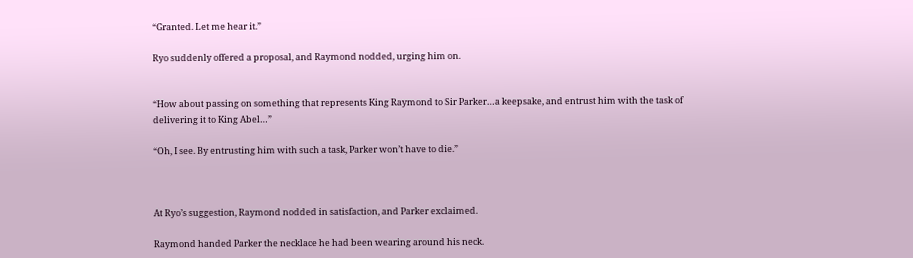“Granted. Let me hear it.”

Ryo suddenly offered a proposal, and Raymond nodded, urging him on.


“How about passing on something that represents King Raymond to Sir Parker…a keepsake, and entrust him with the task of delivering it to King Abel…”

“Oh, I see. By entrusting him with such a task, Parker won’t have to die.”



At Ryo’s suggestion, Raymond nodded in satisfaction, and Parker exclaimed.

Raymond handed Parker the necklace he had been wearing around his neck.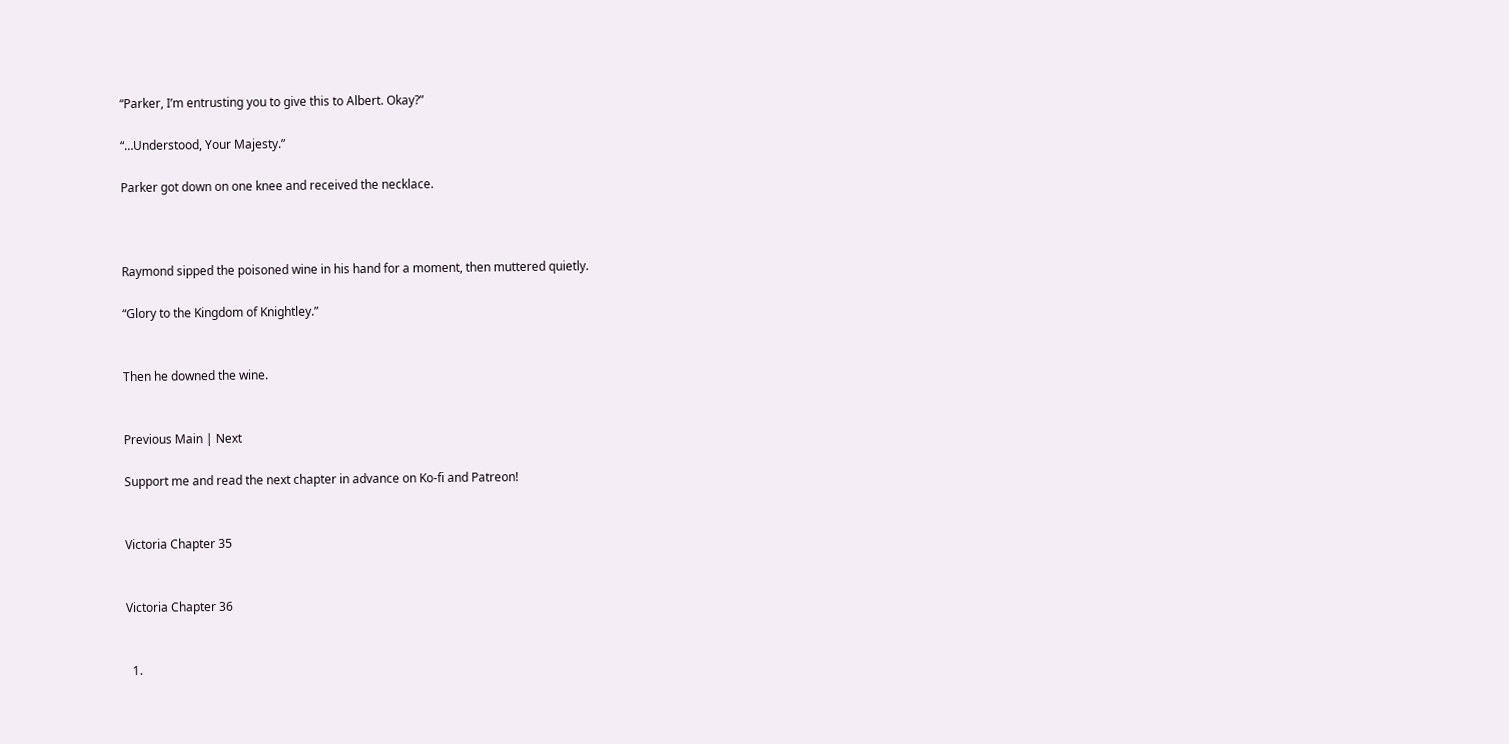“Parker, I’m entrusting you to give this to Albert. Okay?”

“…Understood, Your Majesty.”

Parker got down on one knee and received the necklace.



Raymond sipped the poisoned wine in his hand for a moment, then muttered quietly.

“Glory to the Kingdom of Knightley.”


Then he downed the wine.


Previous Main | Next

Support me and read the next chapter in advance on Ko-fi and Patreon!


Victoria Chapter 35


Victoria Chapter 36


  1.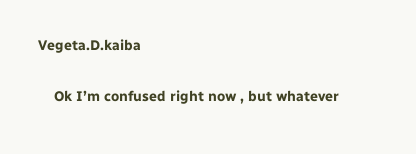Vegeta.D.kaiba

    Ok I’m confused right now , but whatever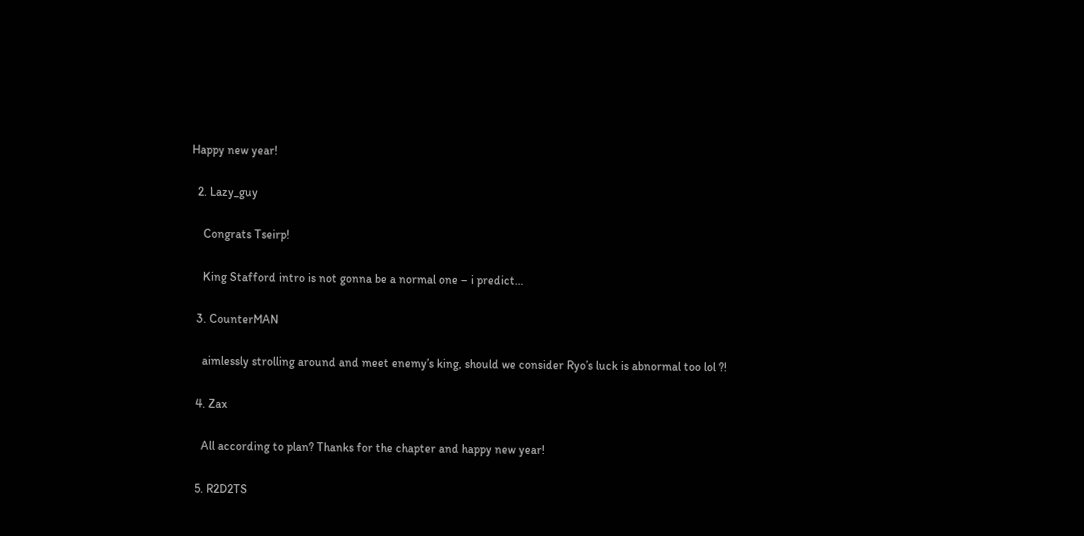Happy new year!

  2. Lazy_guy

    Congrats Tseirp!

    King Stafford intro is not gonna be a normal one – i predict…

  3. CounterMAN

    aimlessly strolling around and meet enemy’s king, should we consider Ryo’s luck is abnormal too lol ?!

  4. Zax

    All according to plan? Thanks for the chapter and happy new year!

  5. R2D2TS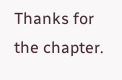Thanks for the chapter.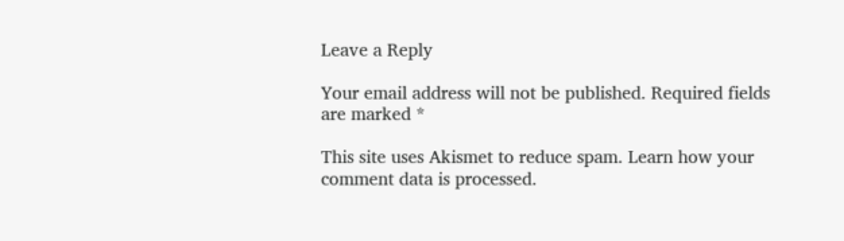Leave a Reply

Your email address will not be published. Required fields are marked *

This site uses Akismet to reduce spam. Learn how your comment data is processed.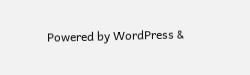Powered by WordPress &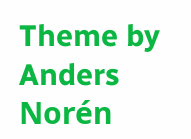Theme by Anders Norén